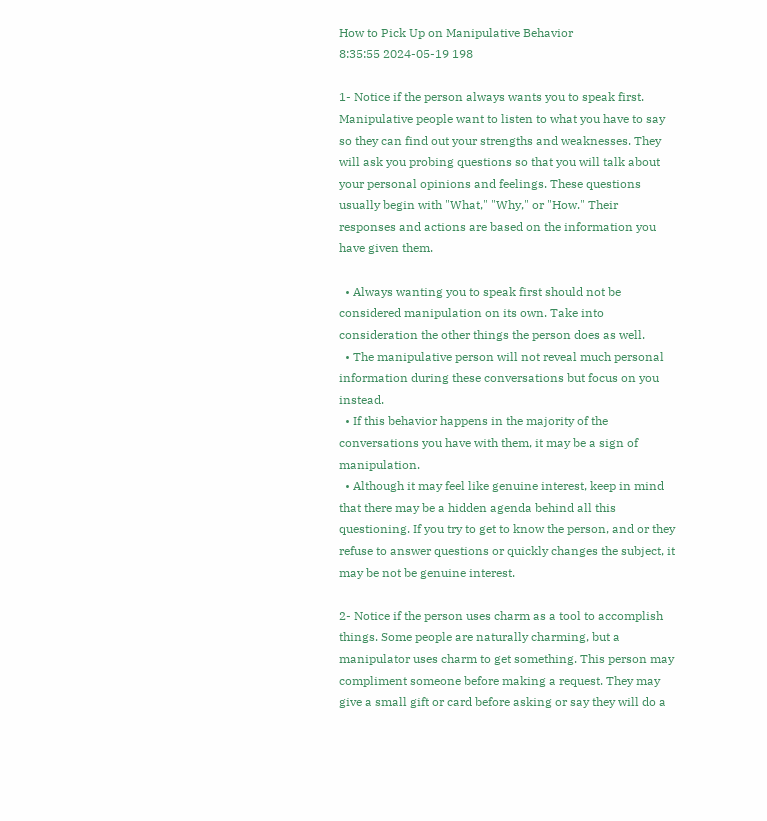How to Pick Up on Manipulative Behavior
8:35:55 2024-05-19 198

1- Notice if the person always wants you to speak first. Manipulative people want to listen to what you have to say so they can find out your strengths and weaknesses. They will ask you probing questions so that you will talk about your personal opinions and feelings. These questions usually begin with "What," "Why," or "How." Their responses and actions are based on the information you have given them.

  • Always wanting you to speak first should not be considered manipulation on its own. Take into consideration the other things the person does as well.
  • The manipulative person will not reveal much personal information during these conversations but focus on you instead.
  • If this behavior happens in the majority of the conversations you have with them, it may be a sign of manipulation.
  • Although it may feel like genuine interest, keep in mind that there may be a hidden agenda behind all this questioning. If you try to get to know the person, and or they refuse to answer questions or quickly changes the subject, it may be not be genuine interest.

2- Notice if the person uses charm as a tool to accomplish things. Some people are naturally charming, but a manipulator uses charm to get something. This person may compliment someone before making a request. They may give a small gift or card before asking or say they will do a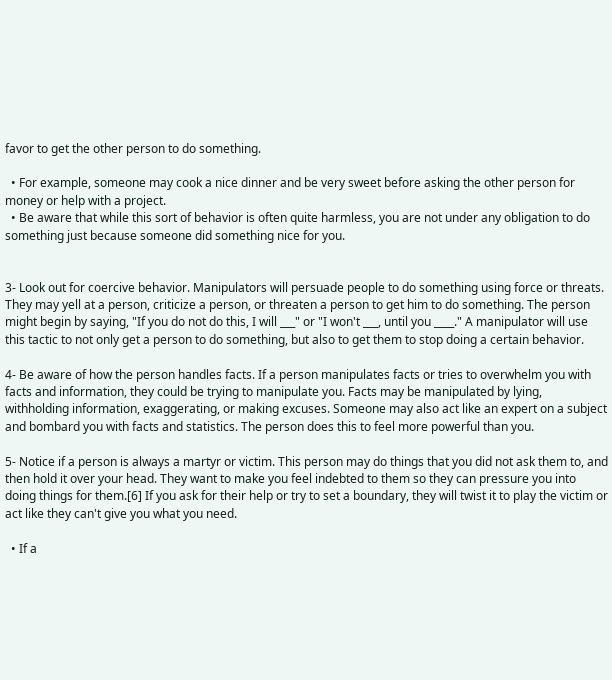favor to get the other person to do something.

  • For example, someone may cook a nice dinner and be very sweet before asking the other person for money or help with a project.
  • Be aware that while this sort of behavior is often quite harmless, you are not under any obligation to do something just because someone did something nice for you.


3- Look out for coercive behavior. Manipulators will persuade people to do something using force or threats. They may yell at a person, criticize a person, or threaten a person to get him to do something. The person might begin by saying, "If you do not do this, I will ___" or "I won't ___, until you ____." A manipulator will use this tactic to not only get a person to do something, but also to get them to stop doing a certain behavior.

4- Be aware of how the person handles facts. If a person manipulates facts or tries to overwhelm you with facts and information, they could be trying to manipulate you. Facts may be manipulated by lying, withholding information, exaggerating, or making excuses. Someone may also act like an expert on a subject and bombard you with facts and statistics. The person does this to feel more powerful than you.

5- Notice if a person is always a martyr or victim. This person may do things that you did not ask them to, and then hold it over your head. They want to make you feel indebted to them so they can pressure you into doing things for them.[6] If you ask for their help or try to set a boundary, they will twist it to play the victim or act like they can't give you what you need.

  • If a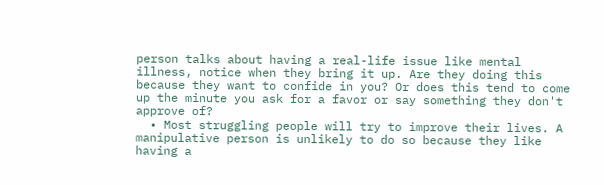person talks about having a real-life issue like mental illness, notice when they bring it up. Are they doing this because they want to confide in you? Or does this tend to come up the minute you ask for a favor or say something they don't approve of?
  • Most struggling people will try to improve their lives. A manipulative person is unlikely to do so because they like having a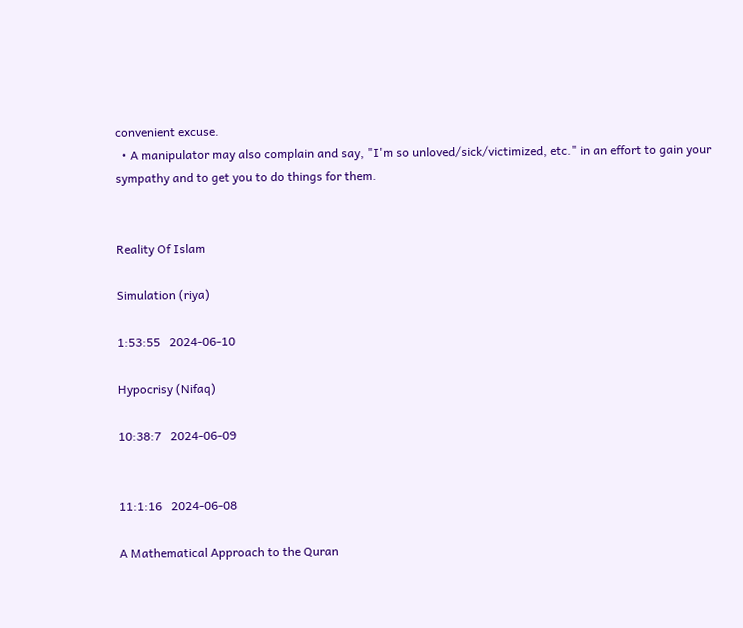convenient excuse.
  • A manipulator may also complain and say, "I'm so unloved/sick/victimized, etc." in an effort to gain your sympathy and to get you to do things for them.


Reality Of Islam

Simulation (riya)

1:53:55   2024-06-10

Hypocrisy (Nifaq)

10:38:7   2024-06-09


11:1:16   2024-06-08

A Mathematical Approach to the Quran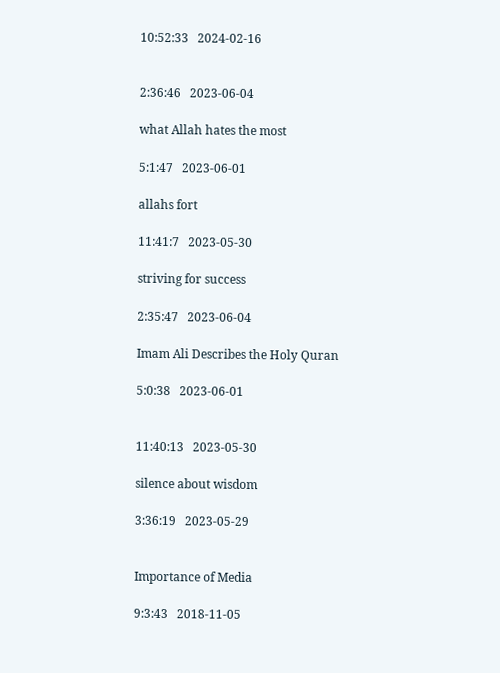10:52:33   2024-02-16


2:36:46   2023-06-04

what Allah hates the most

5:1:47   2023-06-01

allahs fort

11:41:7   2023-05-30

striving for success

2:35:47   2023-06-04

Imam Ali Describes the Holy Quran

5:0:38   2023-06-01


11:40:13   2023-05-30

silence about wisdom

3:36:19   2023-05-29


Importance of Media

9:3:43   2018-11-05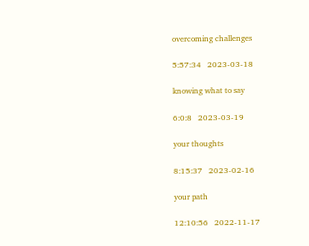overcoming challenges

5:57:34   2023-03-18

knowing what to say

6:0:8   2023-03-19

your thoughts

8:15:37   2023-02-16

your path

12:10:56   2022-11-17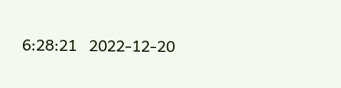6:28:21   2022-12-20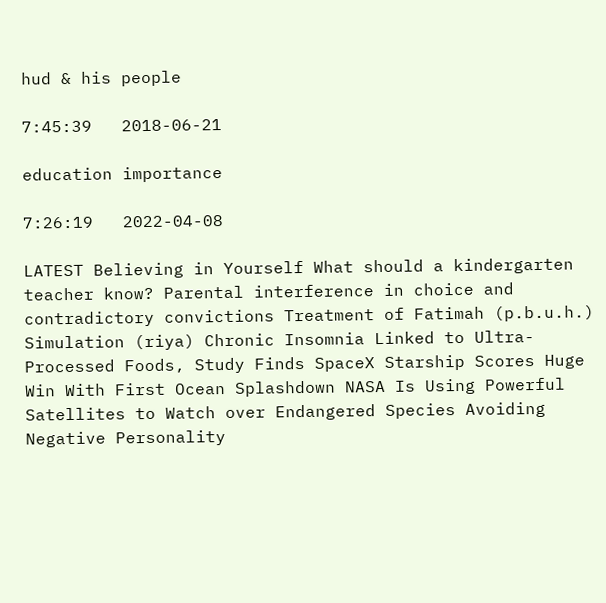hud & his people

7:45:39   2018-06-21

education importance

7:26:19   2022-04-08

LATEST Believing in Yourself What should a kindergarten teacher know? Parental interference in choice and contradictory convictions Treatment of Fatimah (p.b.u.h.) Simulation (riya) Chronic Insomnia Linked to Ultra-Processed Foods, Study Finds SpaceX Starship Scores Huge Win With First Ocean Splashdown NASA Is Using Powerful Satellites to Watch over Endangered Species Avoiding Negative Personality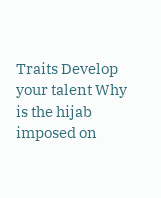Traits Develop your talent Why is the hijab imposed on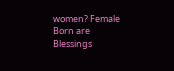women? Female Born are Blessings